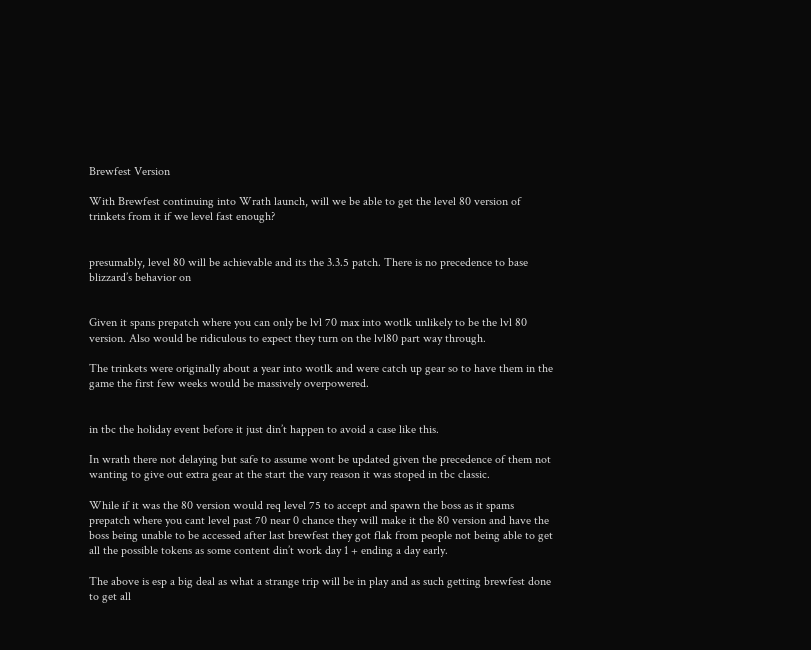Brewfest Version

With Brewfest continuing into Wrath launch, will we be able to get the level 80 version of trinkets from it if we level fast enough?


presumably, level 80 will be achievable and its the 3.3.5 patch. There is no precedence to base blizzard’s behavior on


Given it spans prepatch where you can only be lvl 70 max into wotlk unlikely to be the lvl 80 version. Also would be ridiculous to expect they turn on the lvl80 part way through.

The trinkets were originally about a year into wotlk and were catch up gear so to have them in the game the first few weeks would be massively overpowered.


in tbc the holiday event before it just din’t happen to avoid a case like this.

In wrath there not delaying but safe to assume wont be updated given the precedence of them not wanting to give out extra gear at the start the vary reason it was stoped in tbc classic.

While if it was the 80 version would req level 75 to accept and spawn the boss as it spams prepatch where you cant level past 70 near 0 chance they will make it the 80 version and have the boss being unable to be accessed after last brewfest they got flak from people not being able to get all the possible tokens as some content din’t work day 1 + ending a day early.

The above is esp a big deal as what a strange trip will be in play and as such getting brewfest done to get all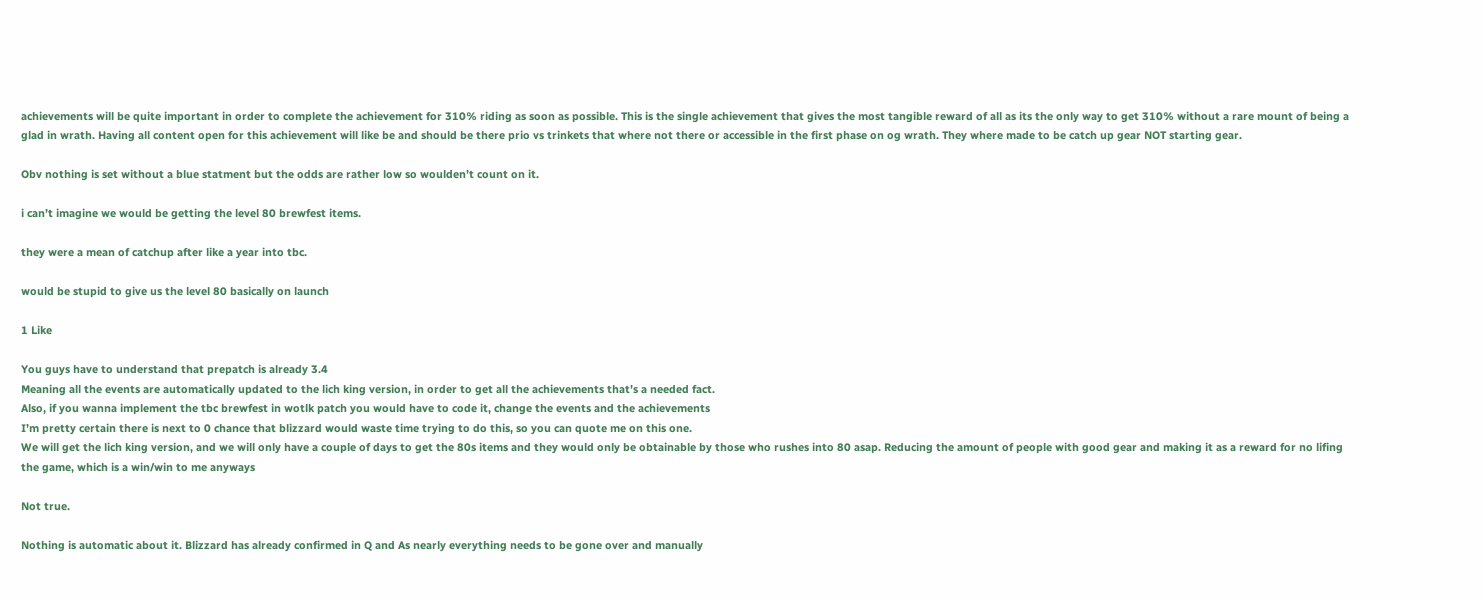achievements will be quite important in order to complete the achievement for 310% riding as soon as possible. This is the single achievement that gives the most tangible reward of all as its the only way to get 310% without a rare mount of being a glad in wrath. Having all content open for this achievement will like be and should be there prio vs trinkets that where not there or accessible in the first phase on og wrath. They where made to be catch up gear NOT starting gear.

Obv nothing is set without a blue statment but the odds are rather low so woulden’t count on it.

i can’t imagine we would be getting the level 80 brewfest items.

they were a mean of catchup after like a year into tbc.

would be stupid to give us the level 80 basically on launch

1 Like

You guys have to understand that prepatch is already 3.4
Meaning all the events are automatically updated to the lich king version, in order to get all the achievements that’s a needed fact.
Also, if you wanna implement the tbc brewfest in wotlk patch you would have to code it, change the events and the achievements
I’m pretty certain there is next to 0 chance that blizzard would waste time trying to do this, so you can quote me on this one.
We will get the lich king version, and we will only have a couple of days to get the 80s items and they would only be obtainable by those who rushes into 80 asap. Reducing the amount of people with good gear and making it as a reward for no lifing the game, which is a win/win to me anyways

Not true.

Nothing is automatic about it. Blizzard has already confirmed in Q and As nearly everything needs to be gone over and manually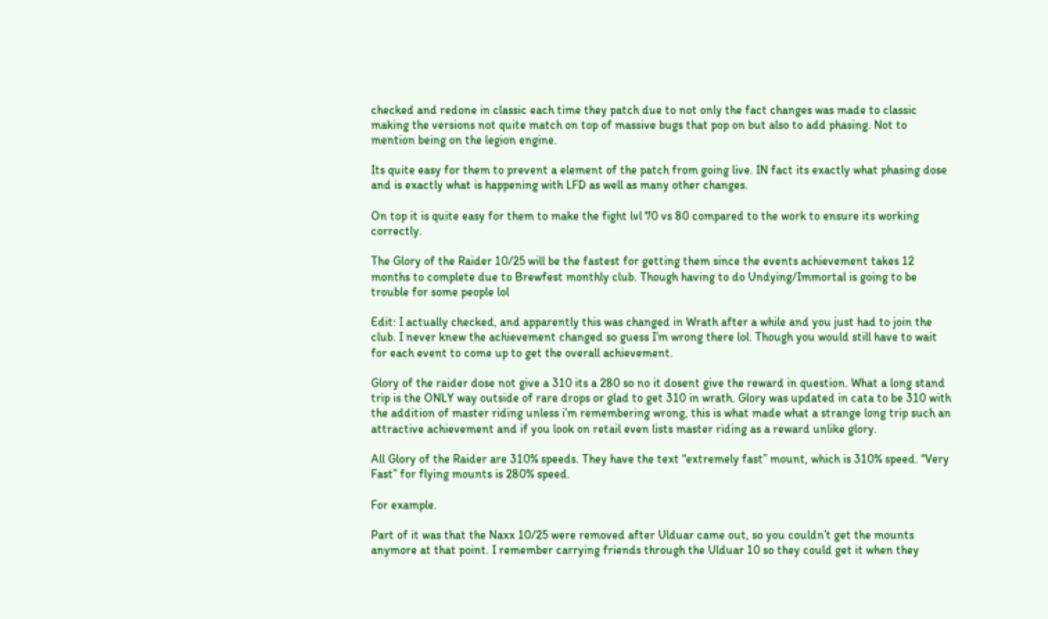checked and redone in classic each time they patch due to not only the fact changes was made to classic making the versions not quite match on top of massive bugs that pop on but also to add phasing. Not to mention being on the legion engine.

Its quite easy for them to prevent a element of the patch from going live. IN fact its exactly what phasing dose and is exactly what is happening with LFD as well as many other changes.

On top it is quite easy for them to make the fight lvl 70 vs 80 compared to the work to ensure its working correctly.

The Glory of the Raider 10/25 will be the fastest for getting them since the events achievement takes 12 months to complete due to Brewfest monthly club. Though having to do Undying/Immortal is going to be trouble for some people lol

Edit: I actually checked, and apparently this was changed in Wrath after a while and you just had to join the club. I never knew the achievement changed so guess I’m wrong there lol. Though you would still have to wait for each event to come up to get the overall achievement.

Glory of the raider dose not give a 310 its a 280 so no it dosent give the reward in question. What a long stand trip is the ONLY way outside of rare drops or glad to get 310 in wrath. Glory was updated in cata to be 310 with the addition of master riding unless i’m remembering wrong, this is what made what a strange long trip such an attractive achievement and if you look on retail even lists master riding as a reward unlike glory.

All Glory of the Raider are 310% speeds. They have the text “extremely fast” mount, which is 310% speed. “Very Fast” for flying mounts is 280% speed.

For example.

Part of it was that the Naxx 10/25 were removed after Ulduar came out, so you couldn’t get the mounts anymore at that point. I remember carrying friends through the Ulduar 10 so they could get it when they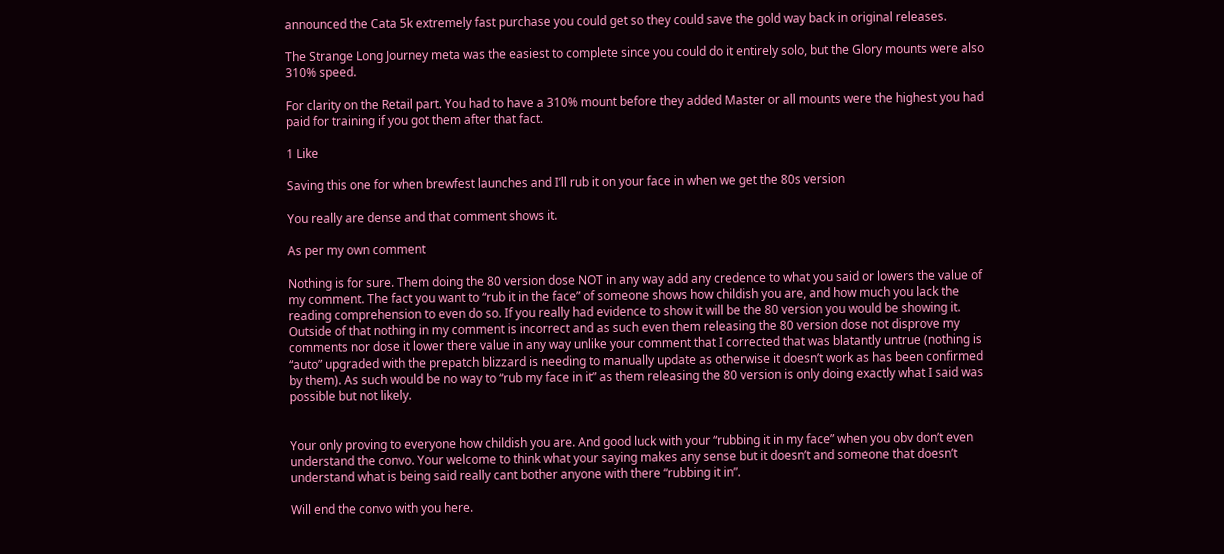announced the Cata 5k extremely fast purchase you could get so they could save the gold way back in original releases.

The Strange Long Journey meta was the easiest to complete since you could do it entirely solo, but the Glory mounts were also 310% speed.

For clarity on the Retail part. You had to have a 310% mount before they added Master or all mounts were the highest you had paid for training if you got them after that fact.

1 Like

Saving this one for when brewfest launches and I’ll rub it on your face in when we get the 80s version

You really are dense and that comment shows it.

As per my own comment

Nothing is for sure. Them doing the 80 version dose NOT in any way add any credence to what you said or lowers the value of my comment. The fact you want to “rub it in the face” of someone shows how childish you are, and how much you lack the reading comprehension to even do so. If you really had evidence to show it will be the 80 version you would be showing it. Outside of that nothing in my comment is incorrect and as such even them releasing the 80 version dose not disprove my comments nor dose it lower there value in any way unlike your comment that I corrected that was blatantly untrue (nothing is “auto” upgraded with the prepatch blizzard is needing to manually update as otherwise it doesn’t work as has been confirmed by them). As such would be no way to “rub my face in it” as them releasing the 80 version is only doing exactly what I said was possible but not likely.


Your only proving to everyone how childish you are. And good luck with your “rubbing it in my face” when you obv don’t even understand the convo. Your welcome to think what your saying makes any sense but it doesn’t and someone that doesn’t understand what is being said really cant bother anyone with there “rubbing it in”.

Will end the convo with you here.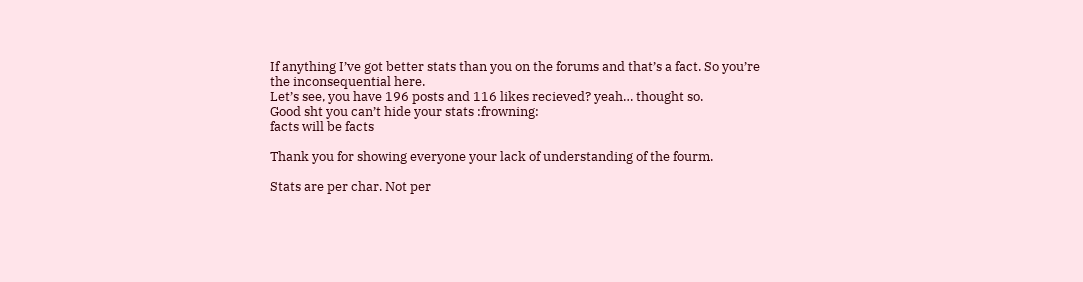If anything I’ve got better stats than you on the forums and that’s a fact. So you’re the inconsequential here.
Let’s see, you have 196 posts and 116 likes recieved? yeah… thought so.
Good sht you can’t hide your stats :frowning:
facts will be facts

Thank you for showing everyone your lack of understanding of the fourm.

Stats are per char. Not per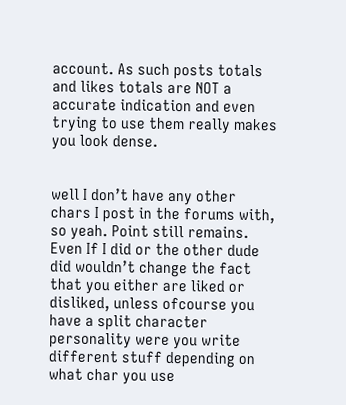account. As such posts totals and likes totals are NOT a accurate indication and even trying to use them really makes you look dense.


well I don’t have any other chars I post in the forums with, so yeah. Point still remains.
Even If I did or the other dude did wouldn’t change the fact that you either are liked or disliked, unless ofcourse you have a split character personality were you write different stuff depending on what char you use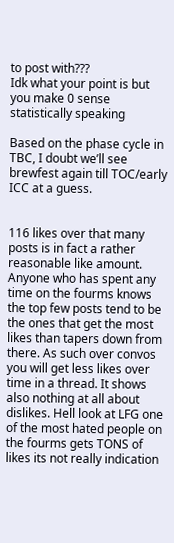to post with???
Idk what your point is but you make 0 sense statistically speaking

Based on the phase cycle in TBC, I doubt we’ll see brewfest again till TOC/early ICC at a guess.


116 likes over that many posts is in fact a rather reasonable like amount. Anyone who has spent any time on the fourms knows the top few posts tend to be the ones that get the most likes than tapers down from there. As such over convos you will get less likes over time in a thread. It shows also nothing at all about dislikes. Hell look at LFG one of the most hated people on the fourms gets TONS of likes its not really indication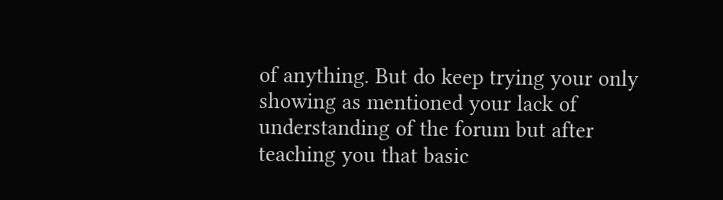of anything. But do keep trying your only showing as mentioned your lack of understanding of the forum but after teaching you that basic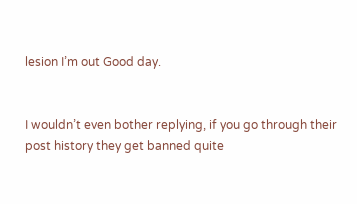lesion I’m out Good day.


I wouldn’t even bother replying, if you go through their post history they get banned quite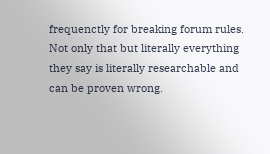frequenctly for breaking forum rules. Not only that but literally everything they say is literally researchable and can be proven wrong.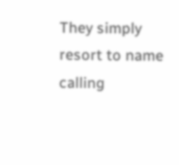They simply resort to name calling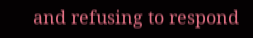and refusing to respond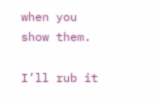when you show them.

I’ll rub it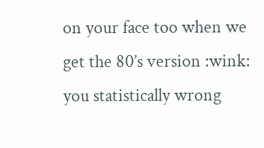on your face too when we get the 80’s version :wink: you statistically wrong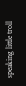speaking little troll